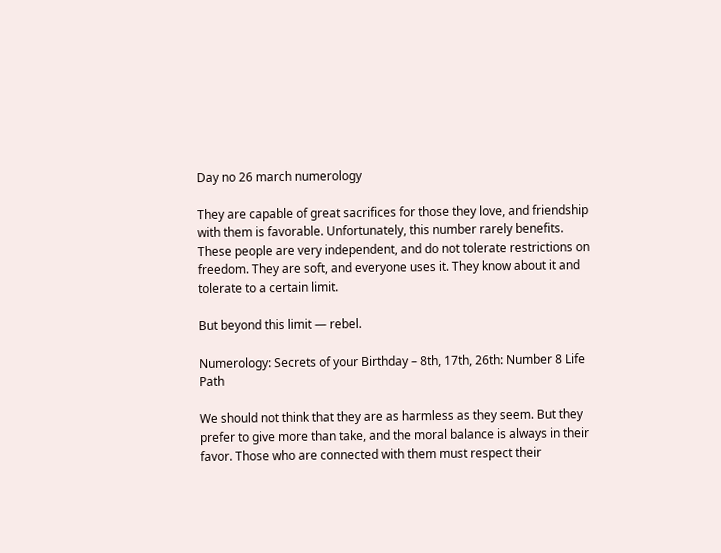Day no 26 march numerology

They are capable of great sacrifices for those they love, and friendship with them is favorable. Unfortunately, this number rarely benefits. These people are very independent, and do not tolerate restrictions on freedom. They are soft, and everyone uses it. They know about it and tolerate to a certain limit.

But beyond this limit — rebel.

Numerology: Secrets of your Birthday – 8th, 17th, 26th: Number 8 Life Path

We should not think that they are as harmless as they seem. But they prefer to give more than take, and the moral balance is always in their favor. Those who are connected with them must respect their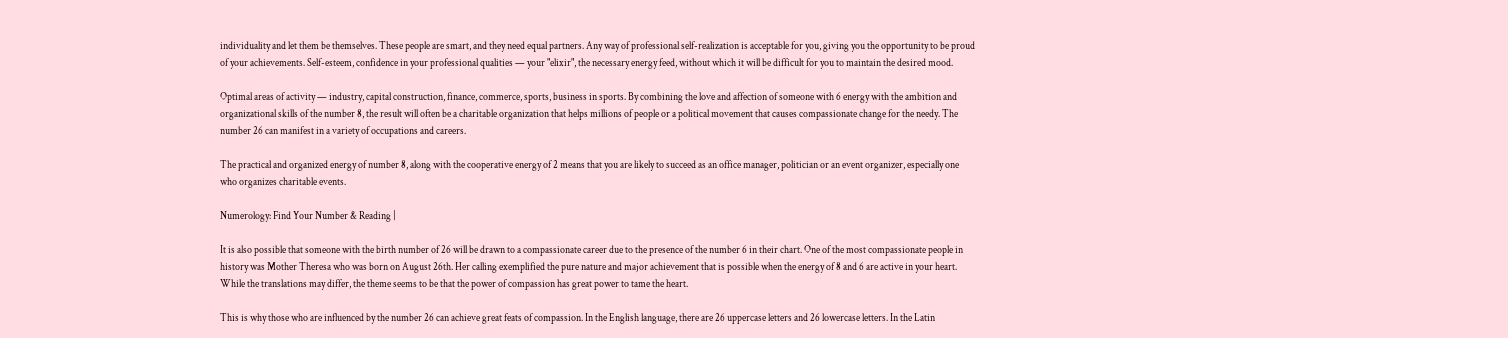individuality and let them be themselves. These people are smart, and they need equal partners. Any way of professional self-realization is acceptable for you, giving you the opportunity to be proud of your achievements. Self-esteem, confidence in your professional qualities — your "elixir", the necessary energy feed, without which it will be difficult for you to maintain the desired mood.

Optimal areas of activity — industry, capital construction, finance, commerce, sports, business in sports. By combining the love and affection of someone with 6 energy with the ambition and organizational skills of the number 8, the result will often be a charitable organization that helps millions of people or a political movement that causes compassionate change for the needy. The number 26 can manifest in a variety of occupations and careers.

The practical and organized energy of number 8, along with the cooperative energy of 2 means that you are likely to succeed as an office manager, politician or an event organizer, especially one who organizes charitable events.

Numerology: Find Your Number & Reading |

It is also possible that someone with the birth number of 26 will be drawn to a compassionate career due to the presence of the number 6 in their chart. One of the most compassionate people in history was Mother Theresa who was born on August 26th. Her calling exemplified the pure nature and major achievement that is possible when the energy of 8 and 6 are active in your heart. While the translations may differ, the theme seems to be that the power of compassion has great power to tame the heart.

This is why those who are influenced by the number 26 can achieve great feats of compassion. In the English language, there are 26 uppercase letters and 26 lowercase letters. In the Latin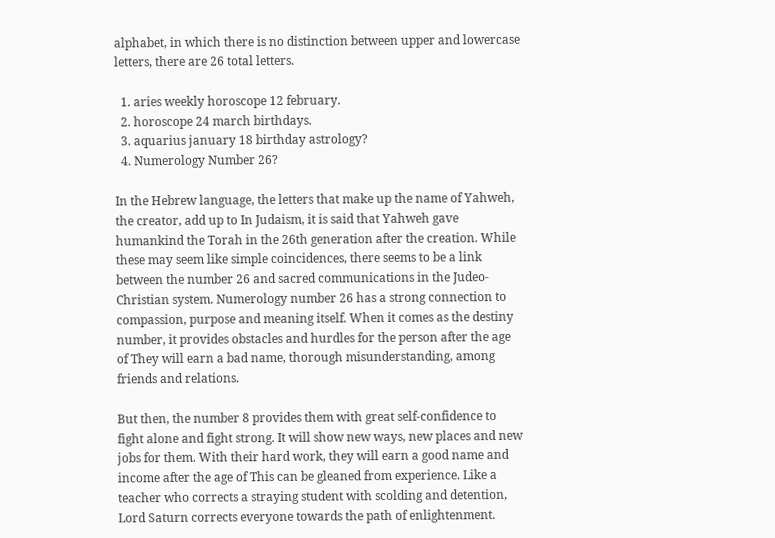alphabet, in which there is no distinction between upper and lowercase letters, there are 26 total letters.

  1. aries weekly horoscope 12 february.
  2. horoscope 24 march birthdays.
  3. aquarius january 18 birthday astrology?
  4. Numerology Number 26?

In the Hebrew language, the letters that make up the name of Yahweh, the creator, add up to In Judaism, it is said that Yahweh gave humankind the Torah in the 26th generation after the creation. While these may seem like simple coincidences, there seems to be a link between the number 26 and sacred communications in the Judeo-Christian system. Numerology number 26 has a strong connection to compassion, purpose and meaning itself. When it comes as the destiny number, it provides obstacles and hurdles for the person after the age of They will earn a bad name, thorough misunderstanding, among friends and relations.

But then, the number 8 provides them with great self-confidence to fight alone and fight strong. It will show new ways, new places and new jobs for them. With their hard work, they will earn a good name and income after the age of This can be gleaned from experience. Like a teacher who corrects a straying student with scolding and detention, Lord Saturn corrects everyone towards the path of enlightenment.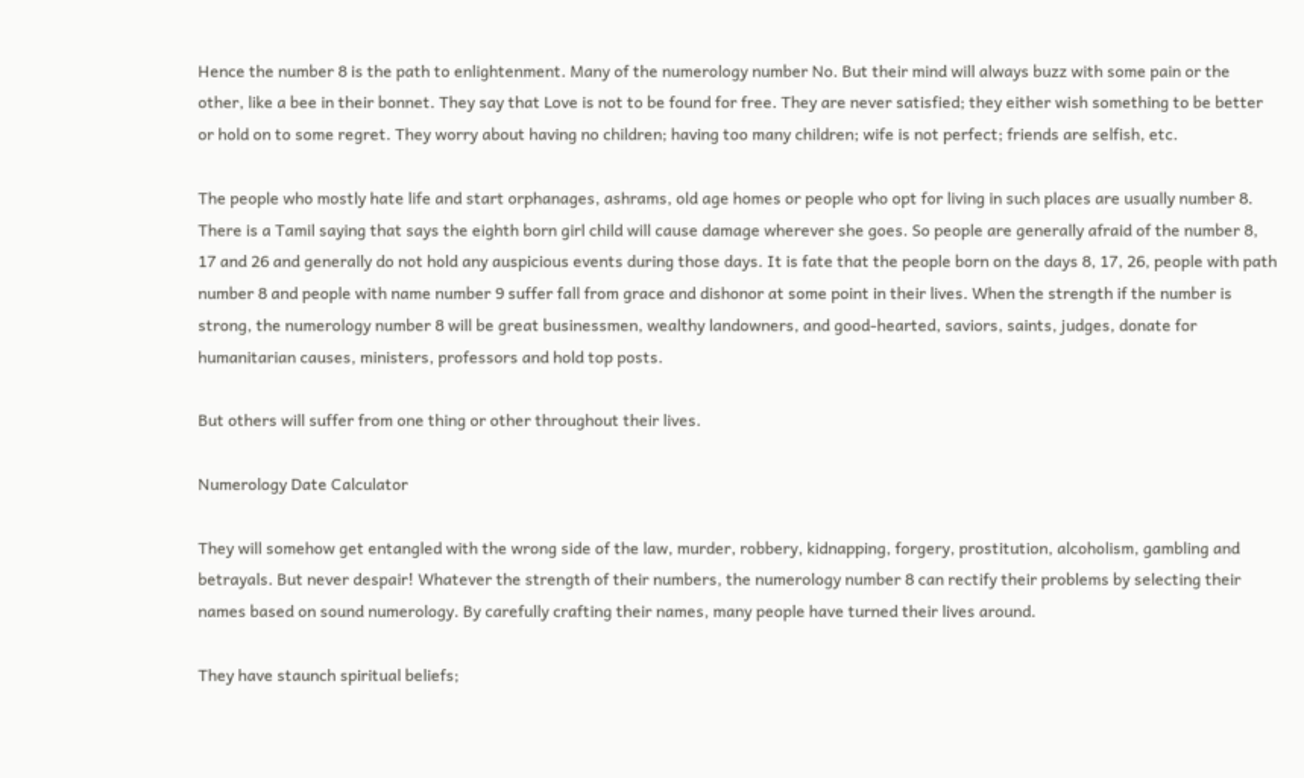Hence the number 8 is the path to enlightenment. Many of the numerology number No. But their mind will always buzz with some pain or the other, like a bee in their bonnet. They say that Love is not to be found for free. They are never satisfied; they either wish something to be better or hold on to some regret. They worry about having no children; having too many children; wife is not perfect; friends are selfish, etc.

The people who mostly hate life and start orphanages, ashrams, old age homes or people who opt for living in such places are usually number 8. There is a Tamil saying that says the eighth born girl child will cause damage wherever she goes. So people are generally afraid of the number 8, 17 and 26 and generally do not hold any auspicious events during those days. It is fate that the people born on the days 8, 17, 26, people with path number 8 and people with name number 9 suffer fall from grace and dishonor at some point in their lives. When the strength if the number is strong, the numerology number 8 will be great businessmen, wealthy landowners, and good-hearted, saviors, saints, judges, donate for humanitarian causes, ministers, professors and hold top posts.

But others will suffer from one thing or other throughout their lives.

Numerology Date Calculator

They will somehow get entangled with the wrong side of the law, murder, robbery, kidnapping, forgery, prostitution, alcoholism, gambling and betrayals. But never despair! Whatever the strength of their numbers, the numerology number 8 can rectify their problems by selecting their names based on sound numerology. By carefully crafting their names, many people have turned their lives around.

They have staunch spiritual beliefs;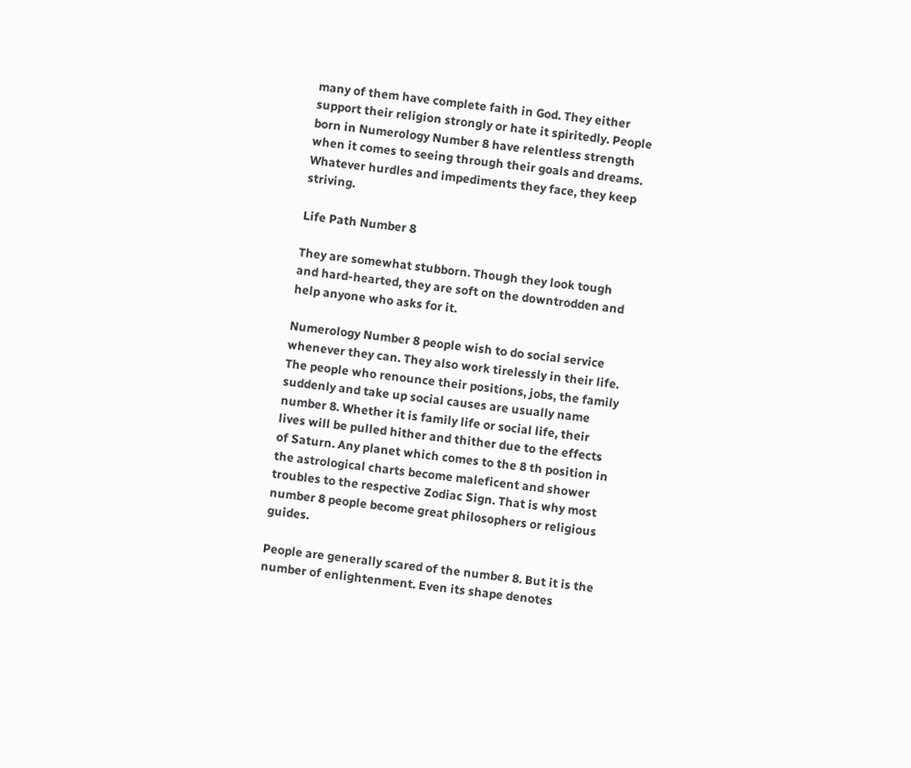many of them have complete faith in God. They either support their religion strongly or hate it spiritedly. People born in Numerology Number 8 have relentless strength when it comes to seeing through their goals and dreams. Whatever hurdles and impediments they face, they keep striving.

Life Path Number 8

They are somewhat stubborn. Though they look tough and hard-hearted, they are soft on the downtrodden and help anyone who asks for it.

Numerology Number 8 people wish to do social service whenever they can. They also work tirelessly in their life. The people who renounce their positions, jobs, the family suddenly and take up social causes are usually name number 8. Whether it is family life or social life, their lives will be pulled hither and thither due to the effects of Saturn. Any planet which comes to the 8 th position in the astrological charts become maleficent and shower troubles to the respective Zodiac Sign. That is why most number 8 people become great philosophers or religious guides.

People are generally scared of the number 8. But it is the number of enlightenment. Even its shape denotes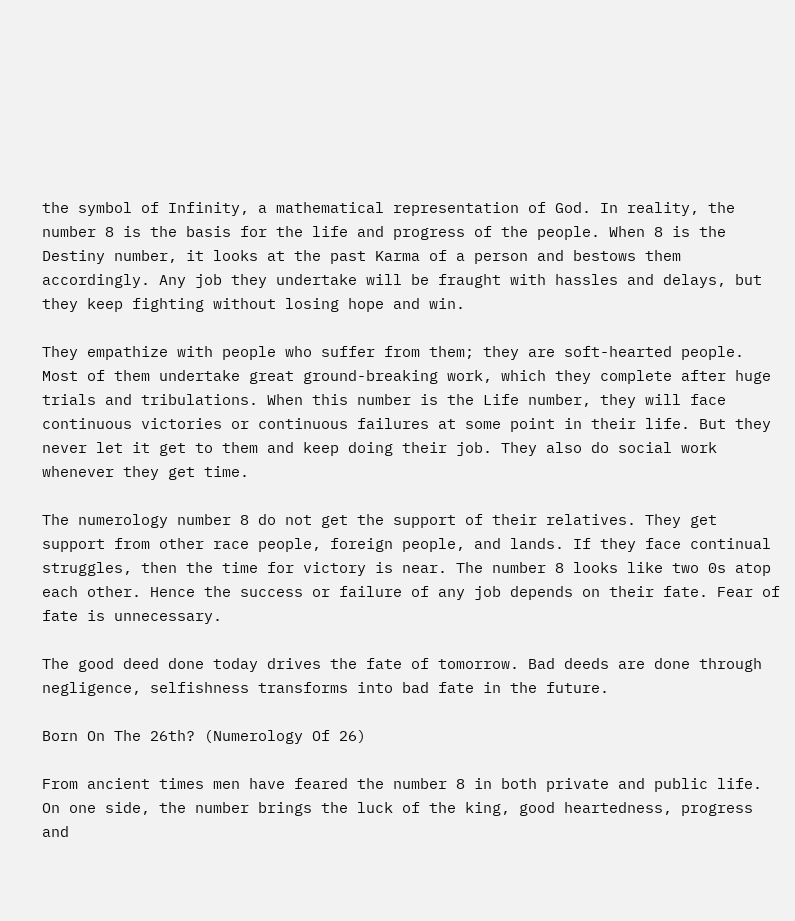the symbol of Infinity, a mathematical representation of God. In reality, the number 8 is the basis for the life and progress of the people. When 8 is the Destiny number, it looks at the past Karma of a person and bestows them accordingly. Any job they undertake will be fraught with hassles and delays, but they keep fighting without losing hope and win.

They empathize with people who suffer from them; they are soft-hearted people. Most of them undertake great ground-breaking work, which they complete after huge trials and tribulations. When this number is the Life number, they will face continuous victories or continuous failures at some point in their life. But they never let it get to them and keep doing their job. They also do social work whenever they get time.

The numerology number 8 do not get the support of their relatives. They get support from other race people, foreign people, and lands. If they face continual struggles, then the time for victory is near. The number 8 looks like two 0s atop each other. Hence the success or failure of any job depends on their fate. Fear of fate is unnecessary.

The good deed done today drives the fate of tomorrow. Bad deeds are done through negligence, selfishness transforms into bad fate in the future.

Born On The 26th? (Numerology Of 26)

From ancient times men have feared the number 8 in both private and public life. On one side, the number brings the luck of the king, good heartedness, progress and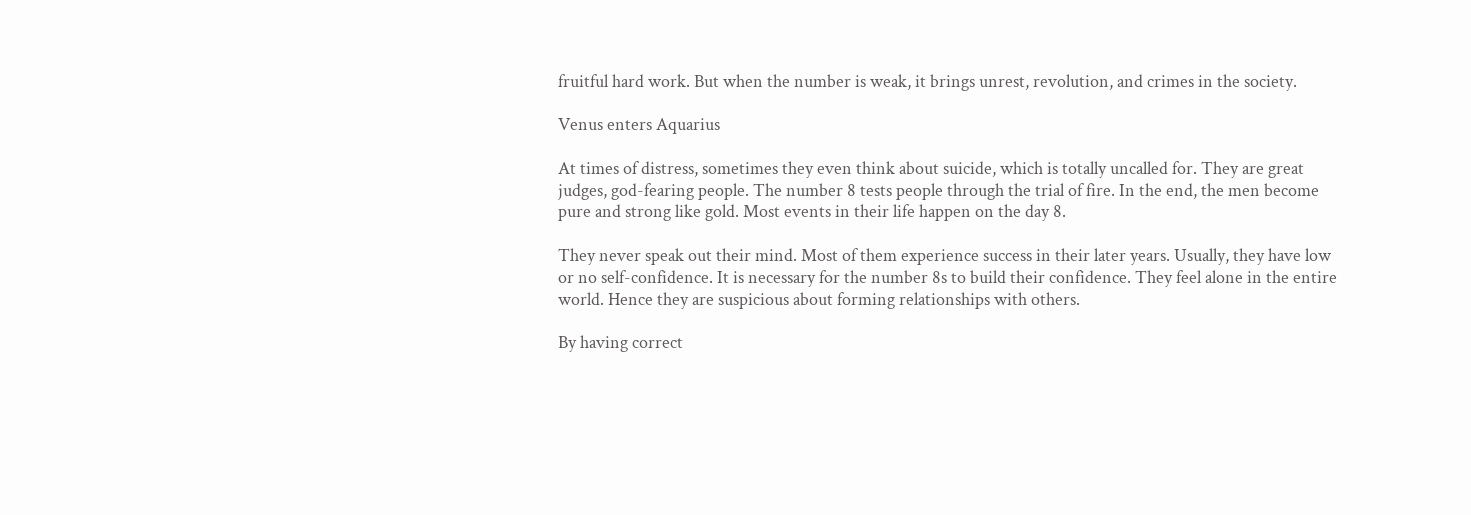fruitful hard work. But when the number is weak, it brings unrest, revolution, and crimes in the society.

Venus enters Aquarius

At times of distress, sometimes they even think about suicide, which is totally uncalled for. They are great judges, god-fearing people. The number 8 tests people through the trial of fire. In the end, the men become pure and strong like gold. Most events in their life happen on the day 8.

They never speak out their mind. Most of them experience success in their later years. Usually, they have low or no self-confidence. It is necessary for the number 8s to build their confidence. They feel alone in the entire world. Hence they are suspicious about forming relationships with others.

By having correct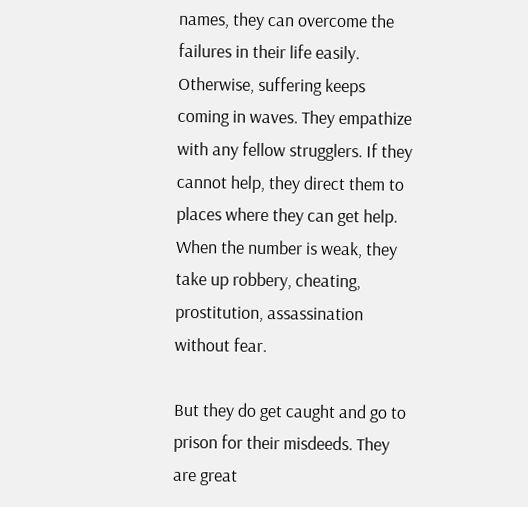names, they can overcome the failures in their life easily. Otherwise, suffering keeps coming in waves. They empathize with any fellow strugglers. If they cannot help, they direct them to places where they can get help. When the number is weak, they take up robbery, cheating, prostitution, assassination without fear.

But they do get caught and go to prison for their misdeeds. They are great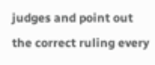judges and point out the correct ruling every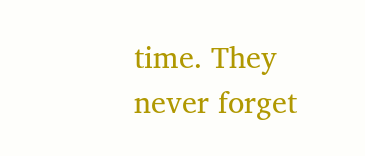time. They never forget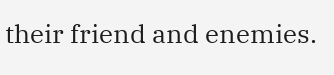their friend and enemies.